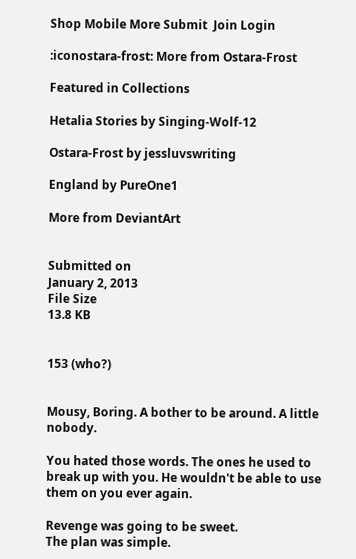Shop Mobile More Submit  Join Login

:iconostara-frost: More from Ostara-Frost

Featured in Collections

Hetalia Stories by Singing-Wolf-12

Ostara-Frost by jessluvswriting

England by PureOne1

More from DeviantArt


Submitted on
January 2, 2013
File Size
13.8 KB


153 (who?)


Mousy, Boring. A bother to be around. A little nobody.

You hated those words. The ones he used to break up with you. He wouldn't be able to use them on you ever again.

Revenge was going to be sweet.
The plan was simple.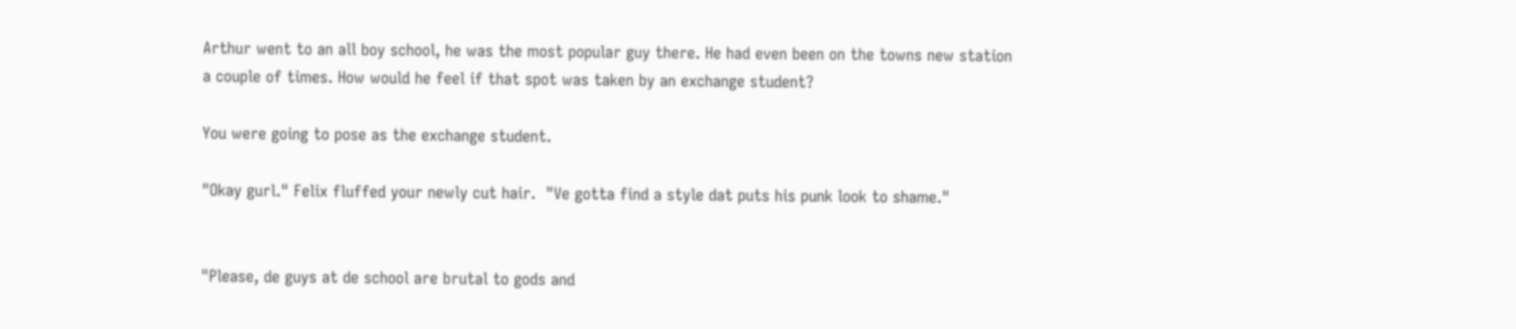Arthur went to an all boy school, he was the most popular guy there. He had even been on the towns new station a couple of times. How would he feel if that spot was taken by an exchange student?

You were going to pose as the exchange student.

"Okay gurl." Felix fluffed your newly cut hair.  "Ve gotta find a style dat puts his punk look to shame."


"Please, de guys at de school are brutal to gods and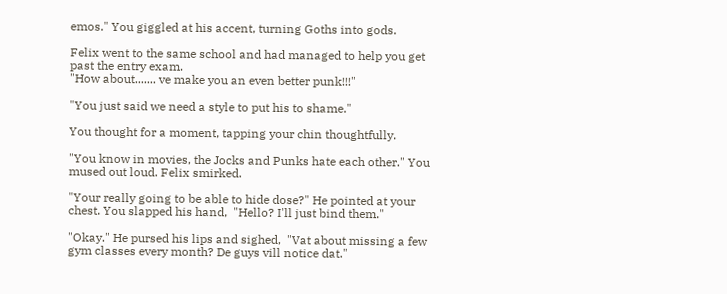emos." You giggled at his accent, turning Goths into gods.

Felix went to the same school and had managed to help you get past the entry exam.
"How about....... ve make you an even better punk!!!"

"You just said we need a style to put his to shame."

You thought for a moment, tapping your chin thoughtfully.

"You know in movies, the Jocks and Punks hate each other." You mused out loud. Felix smirked.

"Your really going to be able to hide dose?" He pointed at your chest. You slapped his hand,  "Hello? I'll just bind them."

"Okay." He pursed his lips and sighed,  "Vat about missing a few gym classes every month? De guys vill notice dat."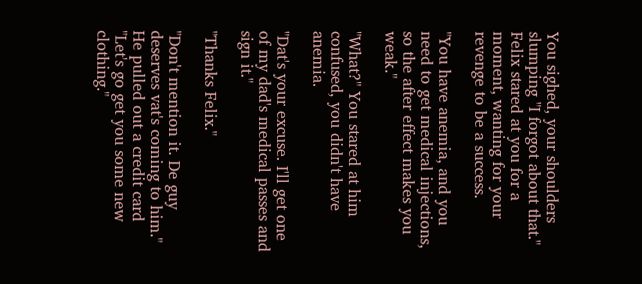You sighed, your shoulders slumping "I forgot about that."
Felix stared at you for a moment, wanting for your revenge to be a success.

"You have anemia, and you need to get medical injections, so the after effect makes you weak."

"What?" You stared at him confused, you didn't have anemia.

"Dat's your excuse. I'll get one of my dad's medical passes and sign it."

"Thanks Felix."

"Don't mention it. De guy deserves vat's coming to him."
He pulled out a credit card  "Let's go get you some new clothing."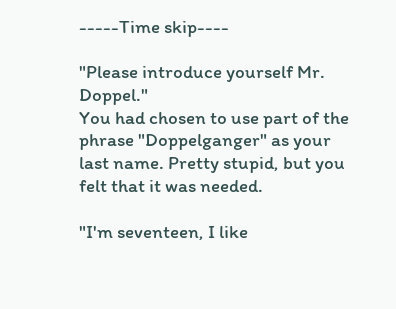-----Time skip----

"Please introduce yourself Mr. Doppel."
You had chosen to use part of the phrase "Doppelganger" as your last name. Pretty stupid, but you felt that it was needed.

"I'm seventeen, I like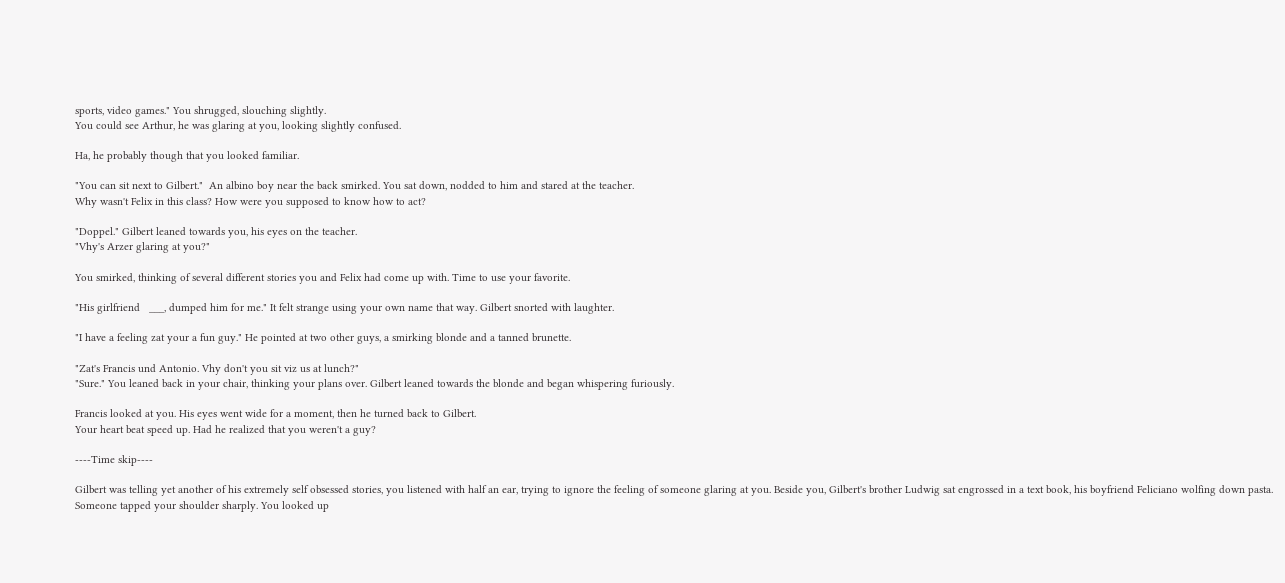sports, video games." You shrugged, slouching slightly.
You could see Arthur, he was glaring at you, looking slightly confused.

Ha, he probably though that you looked familiar.

"You can sit next to Gilbert."  An albino boy near the back smirked. You sat down, nodded to him and stared at the teacher.
Why wasn't Felix in this class? How were you supposed to know how to act?

"Doppel." Gilbert leaned towards you, his eyes on the teacher.
"Vhy's Arzer glaring at you?"

You smirked, thinking of several different stories you and Felix had come up with. Time to use your favorite.

"His girlfriend   ___, dumped him for me." It felt strange using your own name that way. Gilbert snorted with laughter.

"I have a feeling zat your a fun guy." He pointed at two other guys, a smirking blonde and a tanned brunette.

"Zat's Francis und Antonio. Vhy don't you sit viz us at lunch?"
"Sure." You leaned back in your chair, thinking your plans over. Gilbert leaned towards the blonde and began whispering furiously.

Francis looked at you. His eyes went wide for a moment, then he turned back to Gilbert.
Your heart beat speed up. Had he realized that you weren't a guy?

----Time skip----

Gilbert was telling yet another of his extremely self obsessed stories, you listened with half an ear, trying to ignore the feeling of someone glaring at you. Beside you, Gilbert's brother Ludwig sat engrossed in a text book, his boyfriend Feliciano wolfing down pasta.
Someone tapped your shoulder sharply. You looked up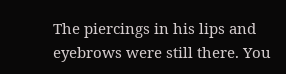The piercings in his lips and eyebrows were still there. You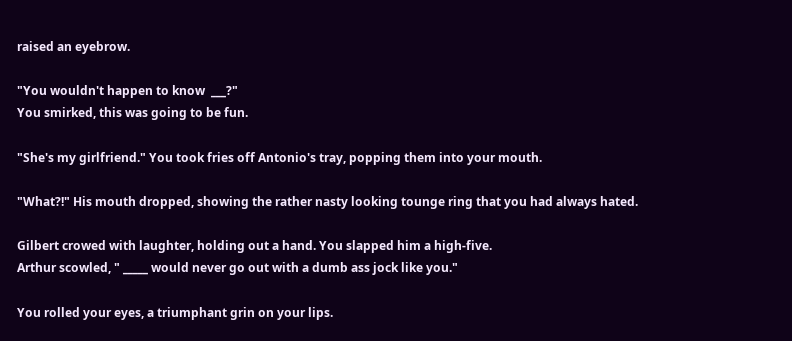raised an eyebrow.

"You wouldn't happen to know  ___?"
You smirked, this was going to be fun.

"She's my girlfriend." You took fries off Antonio's tray, popping them into your mouth.

"What?!" His mouth dropped, showing the rather nasty looking tounge ring that you had always hated.

Gilbert crowed with laughter, holding out a hand. You slapped him a high-five.
Arthur scowled, " _____ would never go out with a dumb ass jock like you."

You rolled your eyes, a triumphant grin on your lips.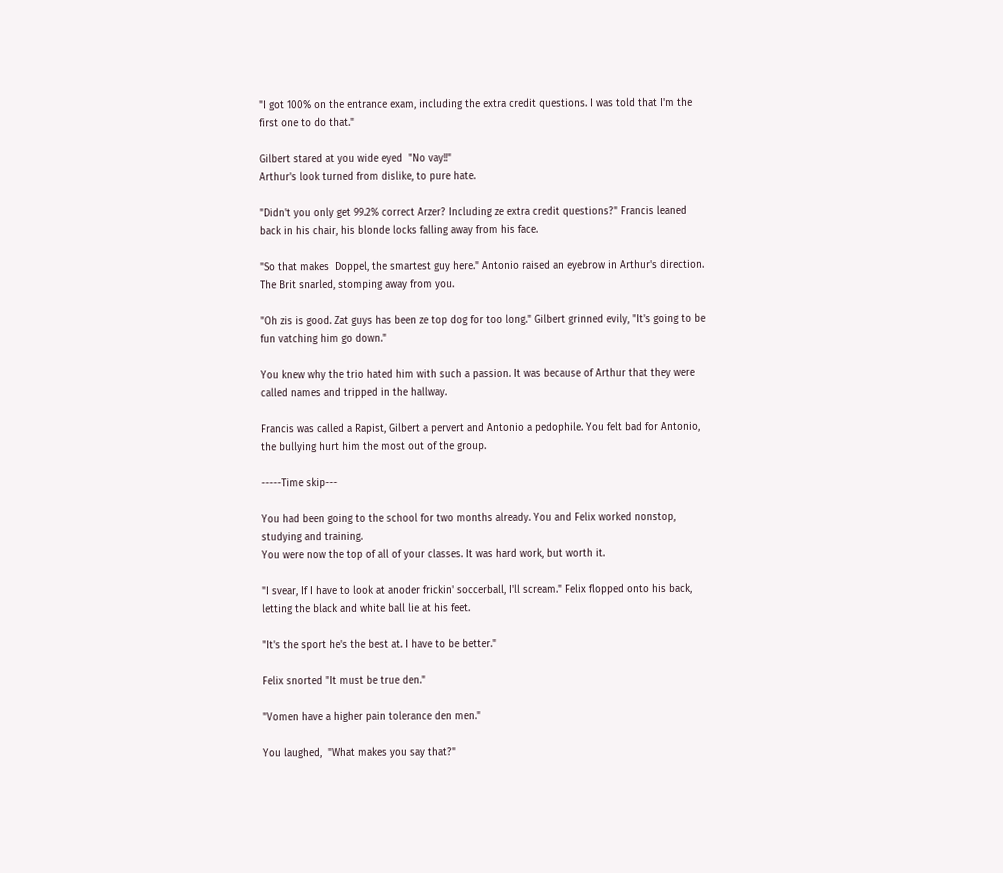"I got 100% on the entrance exam, including the extra credit questions. I was told that I'm the first one to do that."

Gilbert stared at you wide eyed  "No vay!!"
Arthur's look turned from dislike, to pure hate.

"Didn't you only get 99.2% correct Arzer? Including ze extra credit questions?" Francis leaned back in his chair, his blonde locks falling away from his face.

"So that makes  Doppel, the smartest guy here." Antonio raised an eyebrow in Arthur's direction. The Brit snarled, stomping away from you.

"Oh zis is good. Zat guys has been ze top dog for too long." Gilbert grinned evily, "It's going to be fun vatching him go down."

You knew why the trio hated him with such a passion. It was because of Arthur that they were called names and tripped in the hallway.

Francis was called a Rapist, Gilbert a pervert and Antonio a pedophile. You felt bad for Antonio, the bullying hurt him the most out of the group.

-----Time skip---

You had been going to the school for two months already. You and Felix worked nonstop, studying and training.
You were now the top of all of your classes. It was hard work, but worth it.

"I svear, If I have to look at anoder frickin' soccerball, I'll scream." Felix flopped onto his back, letting the black and white ball lie at his feet.

"It's the sport he's the best at. I have to be better."

Felix snorted "It must be true den."

"Vomen have a higher pain tolerance den men."

You laughed,  "What makes you say that?"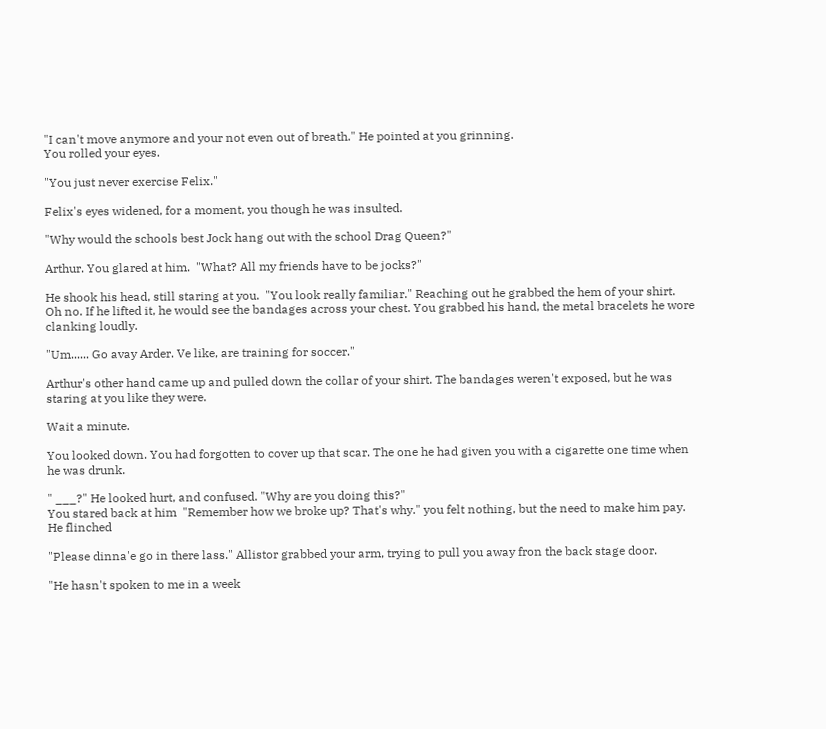"I can't move anymore and your not even out of breath." He pointed at you grinning.
You rolled your eyes.

"You just never exercise Felix."

Felix's eyes widened, for a moment, you though he was insulted.

"Why would the schools best Jock hang out with the school Drag Queen?"

Arthur. You glared at him.  "What? All my friends have to be jocks?"

He shook his head, still staring at you.  "You look really familiar." Reaching out he grabbed the hem of your shirt.
Oh no. If he lifted it, he would see the bandages across your chest. You grabbed his hand, the metal bracelets he wore clanking loudly.

"Um...... Go avay Arder. Ve like, are training for soccer."

Arthur's other hand came up and pulled down the collar of your shirt. The bandages weren't exposed, but he was staring at you like they were.

Wait a minute.

You looked down. You had forgotten to cover up that scar. The one he had given you with a cigarette one time when he was drunk.

" ___?" He looked hurt, and confused. "Why are you doing this?"
You stared back at him  "Remember how we broke up? That's why." you felt nothing, but the need to make him pay.
He flinched

"Please dinna'e go in there lass." Allistor grabbed your arm, trying to pull you away fron the back stage door.

"He hasn't spoken to me in a week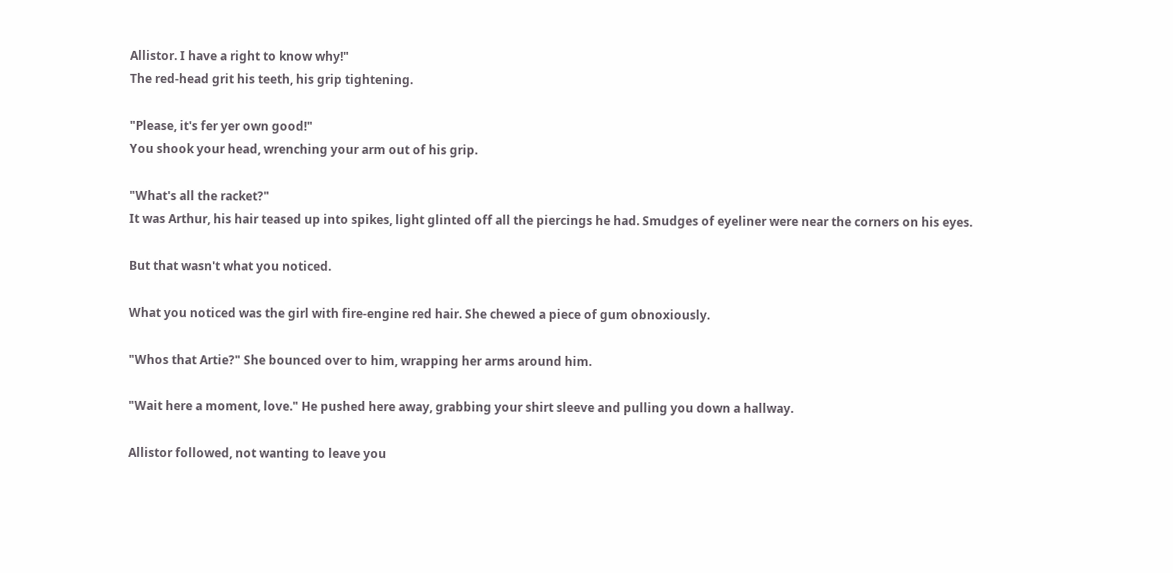Allistor. I have a right to know why!"
The red-head grit his teeth, his grip tightening.

"Please, it's fer yer own good!"
You shook your head, wrenching your arm out of his grip.

"What's all the racket?"
It was Arthur, his hair teased up into spikes, light glinted off all the piercings he had. Smudges of eyeliner were near the corners on his eyes.

But that wasn't what you noticed.

What you noticed was the girl with fire-engine red hair. She chewed a piece of gum obnoxiously.

"Whos that Artie?" She bounced over to him, wrapping her arms around him.

"Wait here a moment, love." He pushed here away, grabbing your shirt sleeve and pulling you down a hallway.

Allistor followed, not wanting to leave you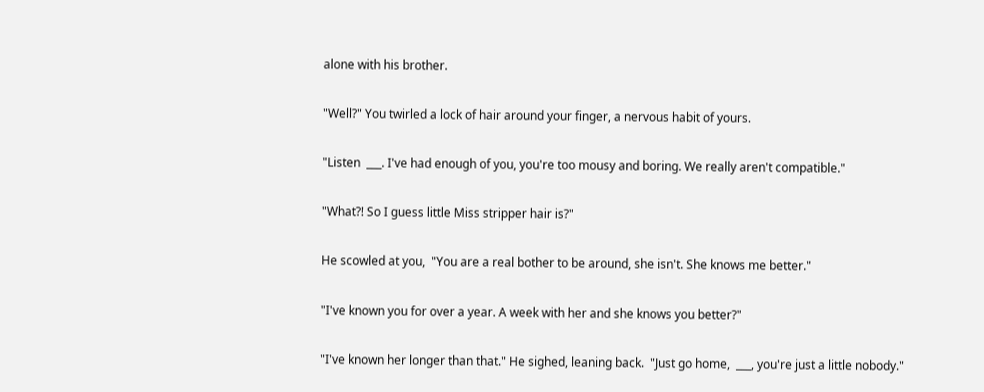alone with his brother.

"Well?" You twirled a lock of hair around your finger, a nervous habit of yours.

"Listen  ___. I've had enough of you, you're too mousy and boring. We really aren't compatible."

"What?! So I guess little Miss stripper hair is?"

He scowled at you,  "You are a real bother to be around, she isn't. She knows me better."

"I've known you for over a year. A week with her and she knows you better?"

"I've known her longer than that." He sighed, leaning back.  "Just go home,  ___, you're just a little nobody."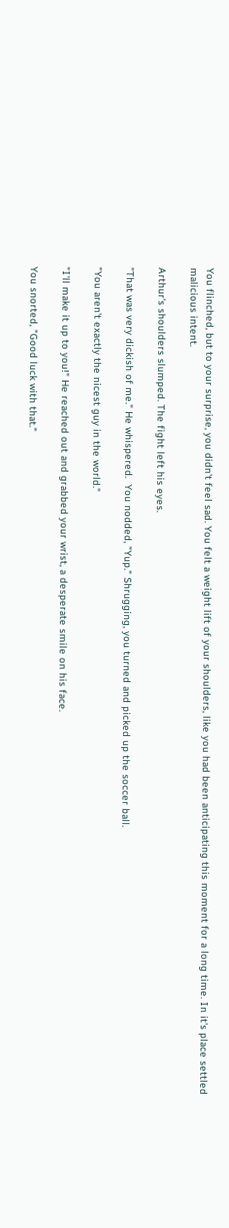You flinched, but to your surprise, you didn't feel sad. You felt a weight lift of your shoulders, like you had been anticipating this moment for a long time. In it's place settled malicious intent.

Arthur's shoulders slumped. The fight left his eyes.

"That was very dickish of me." He whispered.  You nodded, "Yup." Shrugging, you turned and picked up the soccer ball.

"You aren't exactly the nicest guy in the world."

"I'll make it up to you!" He reached out and grabbed your wrist, a desperate smile on his face.

You snorted, "Good luck with that."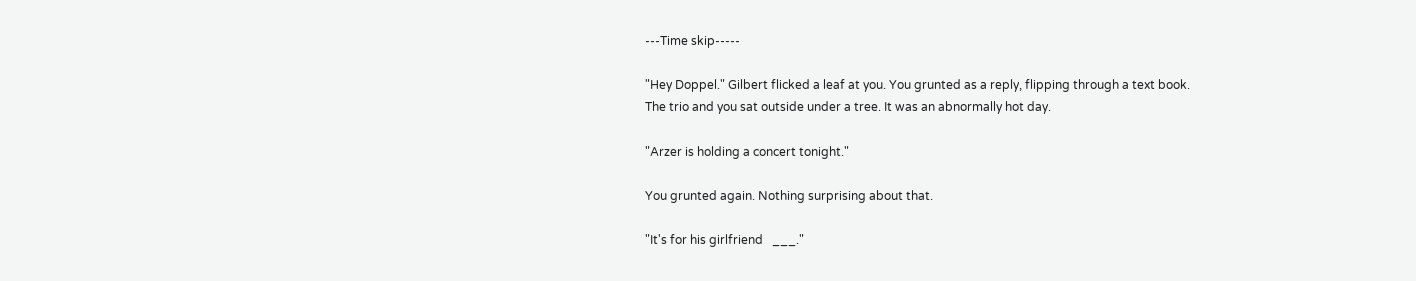---Time skip-----

"Hey Doppel." Gilbert flicked a leaf at you. You grunted as a reply, flipping through a text book.
The trio and you sat outside under a tree. It was an abnormally hot day.

"Arzer is holding a concert tonight."

You grunted again. Nothing surprising about that.

"It's for his girlfriend   ___."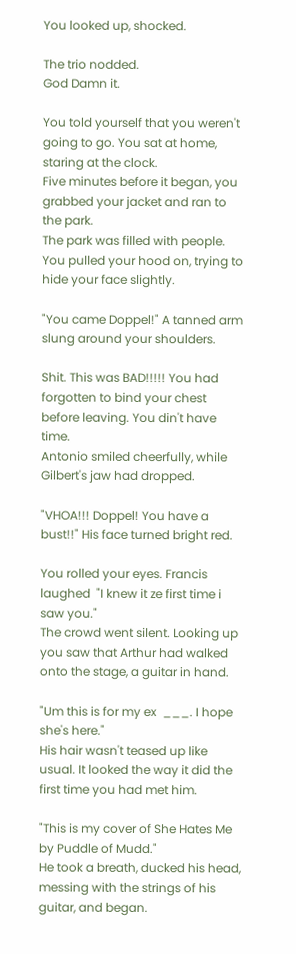You looked up, shocked.

The trio nodded.
God Damn it.

You told yourself that you weren't going to go. You sat at home, staring at the clock.
Five minutes before it began, you grabbed your jacket and ran to the park.
The park was filled with people. You pulled your hood on, trying to hide your face slightly.

"You came Doppel!" A tanned arm slung around your shoulders.

Shit. This was BAD!!!!! You had forgotten to bind your chest before leaving. You din't have time.
Antonio smiled cheerfully, while Gilbert's jaw had dropped.

"VHOA!!! Doppel! You have a bust!!" His face turned bright red.

You rolled your eyes. Francis laughed  "I knew it ze first time i saw you."
The crowd went silent. Looking up you saw that Arthur had walked onto the stage, a guitar in hand.

"Um this is for my ex  ___. I hope she's here."
His hair wasn't teased up like usual. It looked the way it did the first time you had met him.

"This is my cover of She Hates Me by Puddle of Mudd."
He took a breath, ducked his head, messing with the strings of his guitar, and began.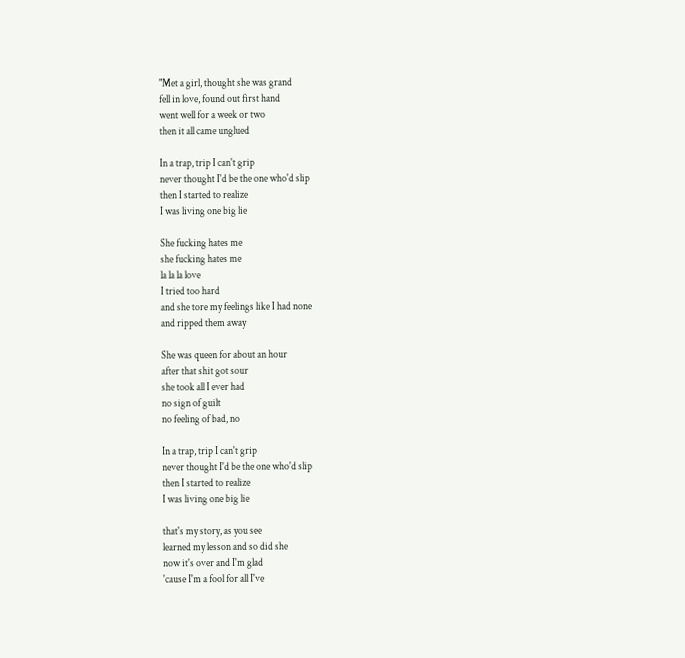"Met a girl, thought she was grand
fell in love, found out first hand
went well for a week or two
then it all came unglued

In a trap, trip I can't grip
never thought I'd be the one who'd slip
then I started to realize
I was living one big lie

She fucking hates me
she fucking hates me
la la la love
I tried too hard
and she tore my feelings like I had none
and ripped them away

She was queen for about an hour
after that shit got sour
she took all I ever had
no sign of guilt
no feeling of bad, no

In a trap, trip I can't grip
never thought I'd be the one who'd slip
then I started to realize
I was living one big lie

that's my story, as you see
learned my lesson and so did she
now it's over and I'm glad
'cause I'm a fool for all I've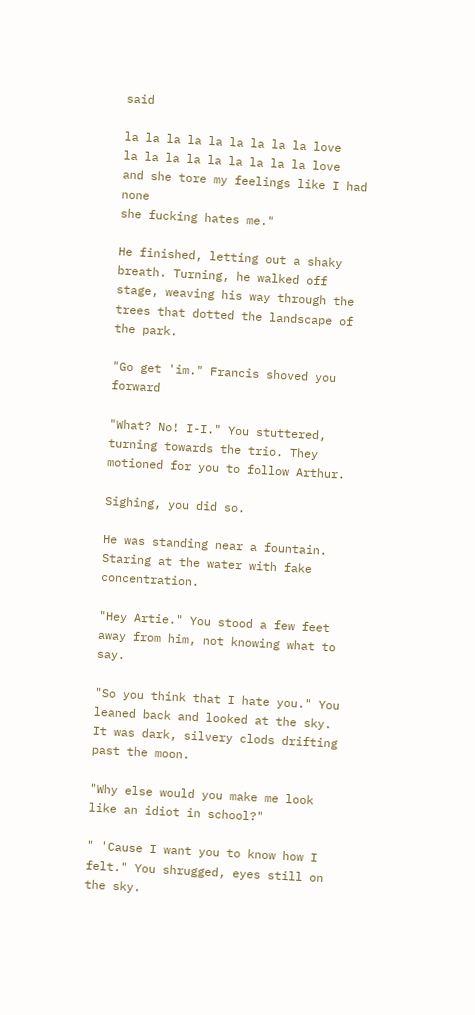said

la la la la la la la la la love
la la la la la la la la la love
and she tore my feelings like I had none
she fucking hates me."

He finished, letting out a shaky breath. Turning, he walked off stage, weaving his way through the trees that dotted the landscape of the park.

"Go get 'im." Francis shoved you forward

"What? No! I-I." You stuttered, turning towards the trio. They motioned for you to follow Arthur.

Sighing, you did so.

He was standing near a fountain. Staring at the water with fake concentration.

"Hey Artie." You stood a few feet away from him, not knowing what to say.

"So you think that I hate you." You leaned back and looked at the sky. It was dark, silvery clods drifting past the moon.

"Why else would you make me look like an idiot in school?"

" 'Cause I want you to know how I felt." You shrugged, eyes still on the sky.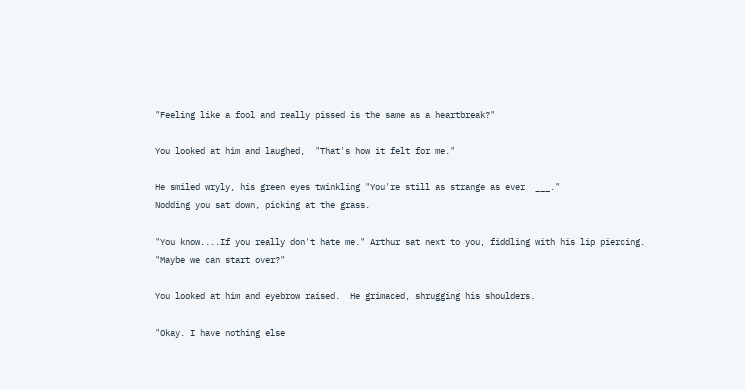"Feeling like a fool and really pissed is the same as a heartbreak?"

You looked at him and laughed,  "That's how it felt for me."

He smiled wryly, his green eyes twinkling "You're still as strange as ever  ___."
Nodding you sat down, picking at the grass.

"You know....If you really don't hate me." Arthur sat next to you, fiddling with his lip piercing.
"Maybe we can start over?"

You looked at him and eyebrow raised.  He grimaced, shrugging his shoulders.

"Okay. I have nothing else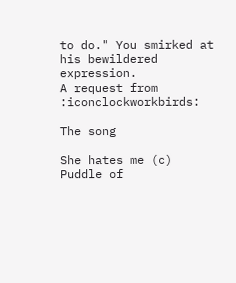to do." You smirked at his bewildered expression.
A request from :iconclockworkbirds:

The song

She hates me (c) Puddle of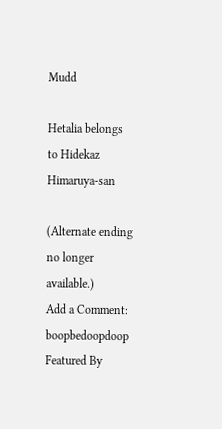Mudd

Hetalia belongs to Hidekaz Himaruya-san

(Alternate ending no longer available.)
Add a Comment:
boopbedoopdoop Featured By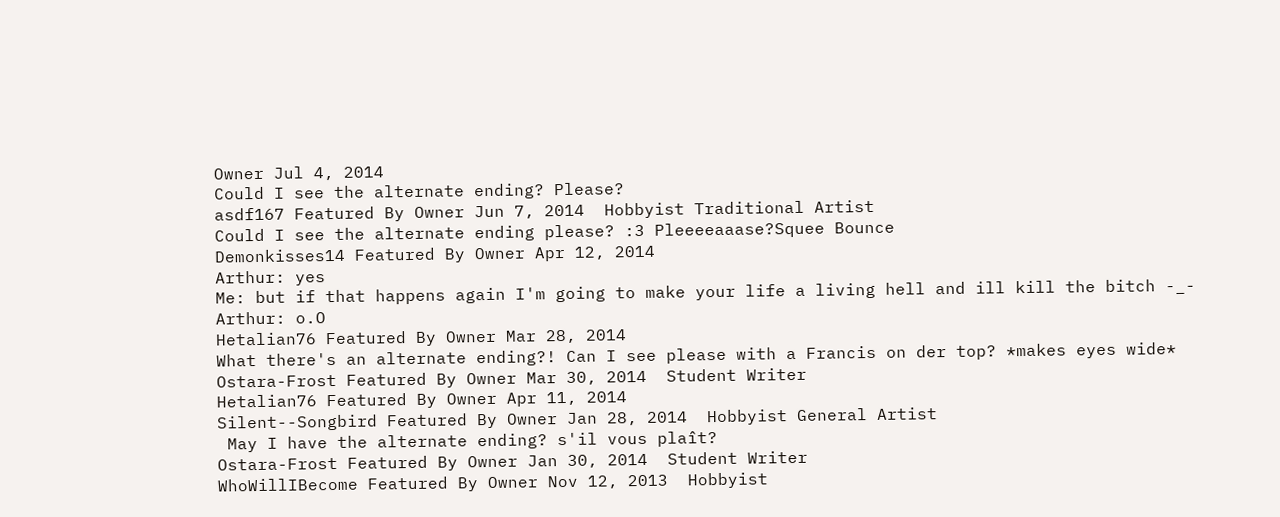Owner Jul 4, 2014
Could I see the alternate ending? Please?
asdf167 Featured By Owner Jun 7, 2014  Hobbyist Traditional Artist
Could I see the alternate ending please? :3 Pleeeeaaase?Squee Bounce
Demonkisses14 Featured By Owner Apr 12, 2014
Arthur: yes
Me: but if that happens again I'm going to make your life a living hell and ill kill the bitch -_-
Arthur: o.O
Hetalian76 Featured By Owner Mar 28, 2014
What there's an alternate ending?! Can I see please with a Francis on der top? *makes eyes wide*
Ostara-Frost Featured By Owner Mar 30, 2014  Student Writer
Hetalian76 Featured By Owner Apr 11, 2014
Silent--Songbird Featured By Owner Jan 28, 2014  Hobbyist General Artist
 May I have the alternate ending? s'il vous plaît?
Ostara-Frost Featured By Owner Jan 30, 2014  Student Writer
WhoWillIBecome Featured By Owner Nov 12, 2013  Hobbyist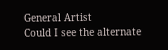General Artist
Could I see the alternate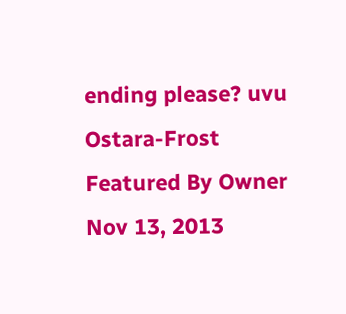ending please? uvu
Ostara-Frost Featured By Owner Nov 13, 2013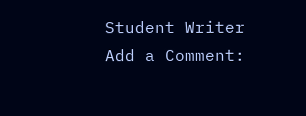Student Writer
Add a Comment: